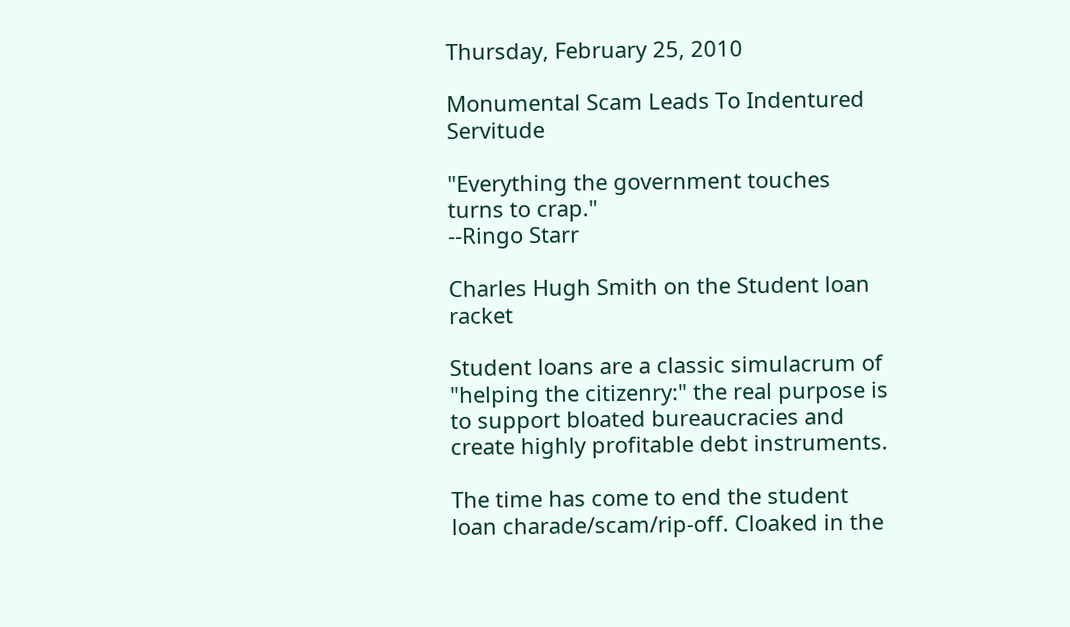Thursday, February 25, 2010

Monumental Scam Leads To Indentured Servitude

"Everything the government touches turns to crap."
--Ringo Starr

Charles Hugh Smith on the Student loan racket

Student loans are a classic simulacrum of "helping the citizenry:" the real purpose is to support bloated bureaucracies and create highly profitable debt instruments.

The time has come to end the student loan charade/scam/rip-off. Cloaked in the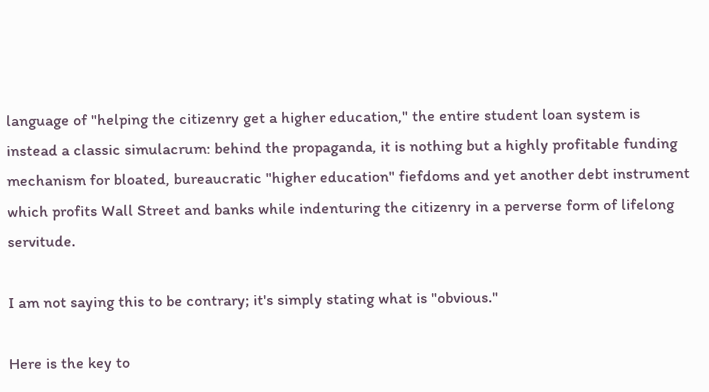language of "helping the citizenry get a higher education," the entire student loan system is instead a classic simulacrum: behind the propaganda, it is nothing but a highly profitable funding mechanism for bloated, bureaucratic "higher education" fiefdoms and yet another debt instrument which profits Wall Street and banks while indenturing the citizenry in a perverse form of lifelong servitude.

I am not saying this to be contrary; it's simply stating what is "obvious."

Here is the key to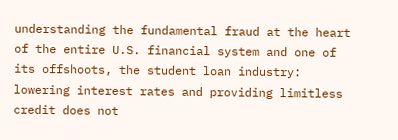understanding the fundamental fraud at the heart of the entire U.S. financial system and one of its offshoots, the student loan industry: lowering interest rates and providing limitless credit does not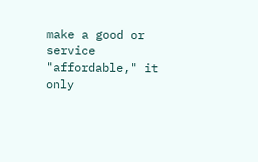make a good or service "affordable," it only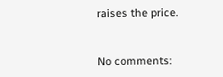raises the price.


No comments: